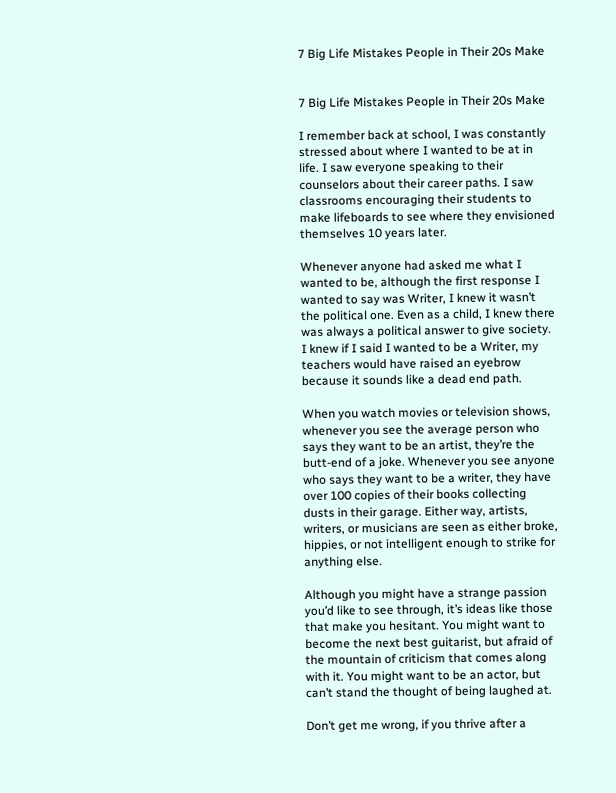7 Big Life Mistakes People in Their 20s Make


7 Big Life Mistakes People in Their 20s Make

I remember back at school, I was constantly stressed about where I wanted to be at in life. I saw everyone speaking to their counselors about their career paths. I saw classrooms encouraging their students to make lifeboards to see where they envisioned themselves 10 years later.

Whenever anyone had asked me what I wanted to be, although the first response I wanted to say was Writer, I knew it wasn’t the political one. Even as a child, I knew there was always a political answer to give society. I knew if I said I wanted to be a Writer, my teachers would have raised an eyebrow because it sounds like a dead end path.

When you watch movies or television shows, whenever you see the average person who says they want to be an artist, they’re the butt-end of a joke. Whenever you see anyone who says they want to be a writer, they have over 100 copies of their books collecting dusts in their garage. Either way, artists, writers, or musicians are seen as either broke, hippies, or not intelligent enough to strike for anything else.

Although you might have a strange passion you’d like to see through, it’s ideas like those that make you hesitant. You might want to become the next best guitarist, but afraid of the mountain of criticism that comes along with it. You might want to be an actor, but can’t stand the thought of being laughed at.

Don’t get me wrong, if you thrive after a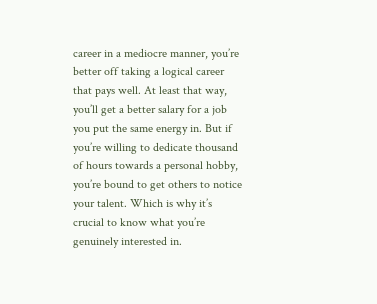career in a mediocre manner, you’re better off taking a logical career that pays well. At least that way, you’ll get a better salary for a job you put the same energy in. But if you’re willing to dedicate thousand of hours towards a personal hobby, you’re bound to get others to notice your talent. Which is why it’s crucial to know what you’re genuinely interested in.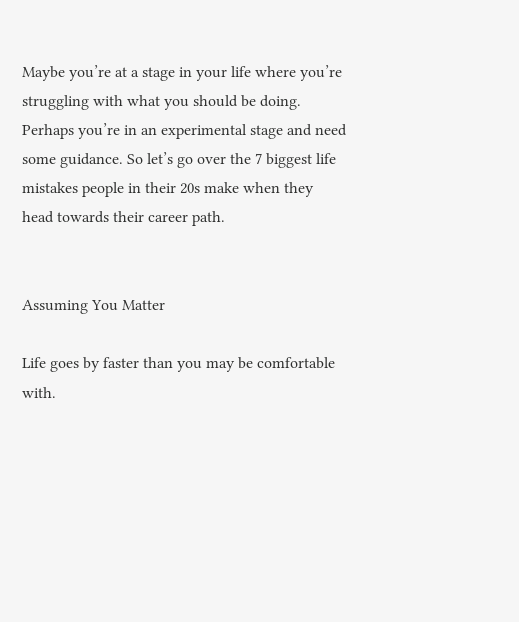Maybe you’re at a stage in your life where you’re struggling with what you should be doing. Perhaps you’re in an experimental stage and need some guidance. So let’s go over the 7 biggest life mistakes people in their 20s make when they head towards their career path.


Assuming You Matter

Life goes by faster than you may be comfortable with.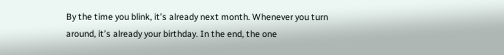By the time you blink, it’s already next month. Whenever you turn around, it’s already your birthday. In the end, the one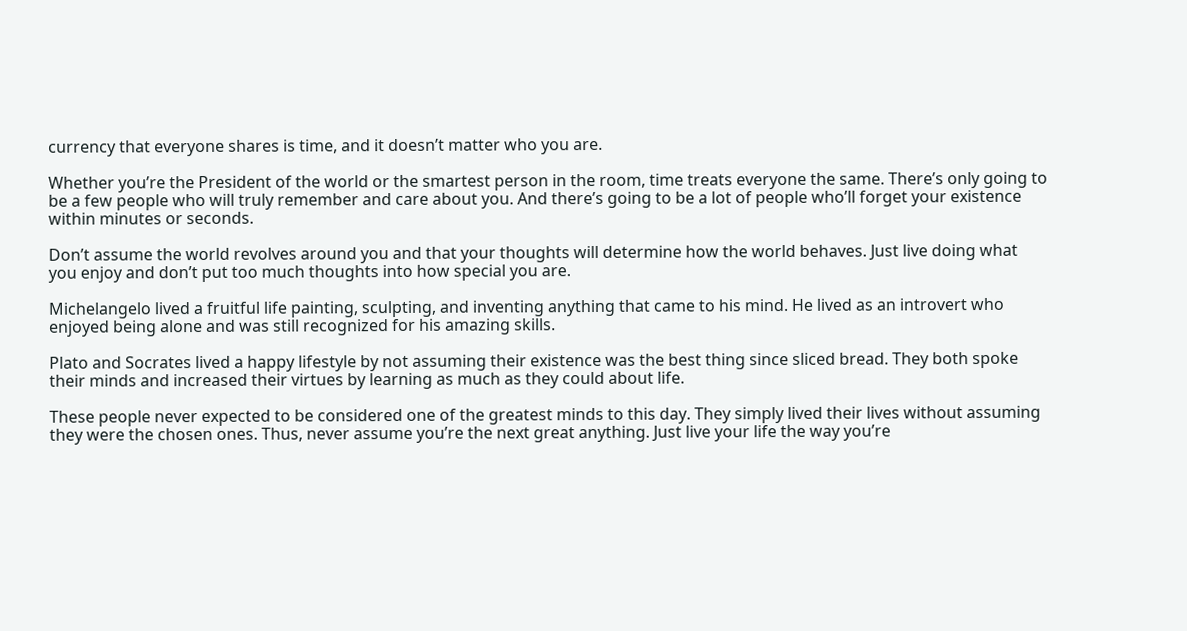currency that everyone shares is time, and it doesn’t matter who you are.

Whether you’re the President of the world or the smartest person in the room, time treats everyone the same. There’s only going to be a few people who will truly remember and care about you. And there’s going to be a lot of people who’ll forget your existence within minutes or seconds.

Don’t assume the world revolves around you and that your thoughts will determine how the world behaves. Just live doing what you enjoy and don’t put too much thoughts into how special you are.

Michelangelo lived a fruitful life painting, sculpting, and inventing anything that came to his mind. He lived as an introvert who enjoyed being alone and was still recognized for his amazing skills.

Plato and Socrates lived a happy lifestyle by not assuming their existence was the best thing since sliced bread. They both spoke their minds and increased their virtues by learning as much as they could about life.

These people never expected to be considered one of the greatest minds to this day. They simply lived their lives without assuming they were the chosen ones. Thus, never assume you’re the next great anything. Just live your life the way you’re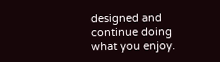designed and continue doing what you enjoy.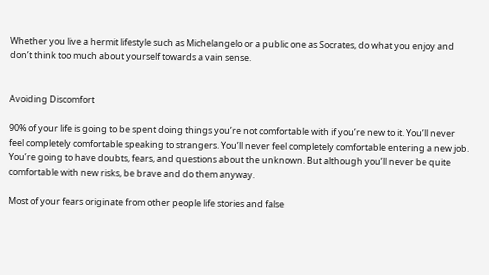Whether you live a hermit lifestyle such as Michelangelo or a public one as Socrates, do what you enjoy and don’t think too much about yourself towards a vain sense.


Avoiding Discomfort

90% of your life is going to be spent doing things you’re not comfortable with if you’re new to it. You’ll never feel completely comfortable speaking to strangers. You’ll never feel completely comfortable entering a new job. You’re going to have doubts, fears, and questions about the unknown. But although you’ll never be quite comfortable with new risks, be brave and do them anyway.

Most of your fears originate from other people life stories and false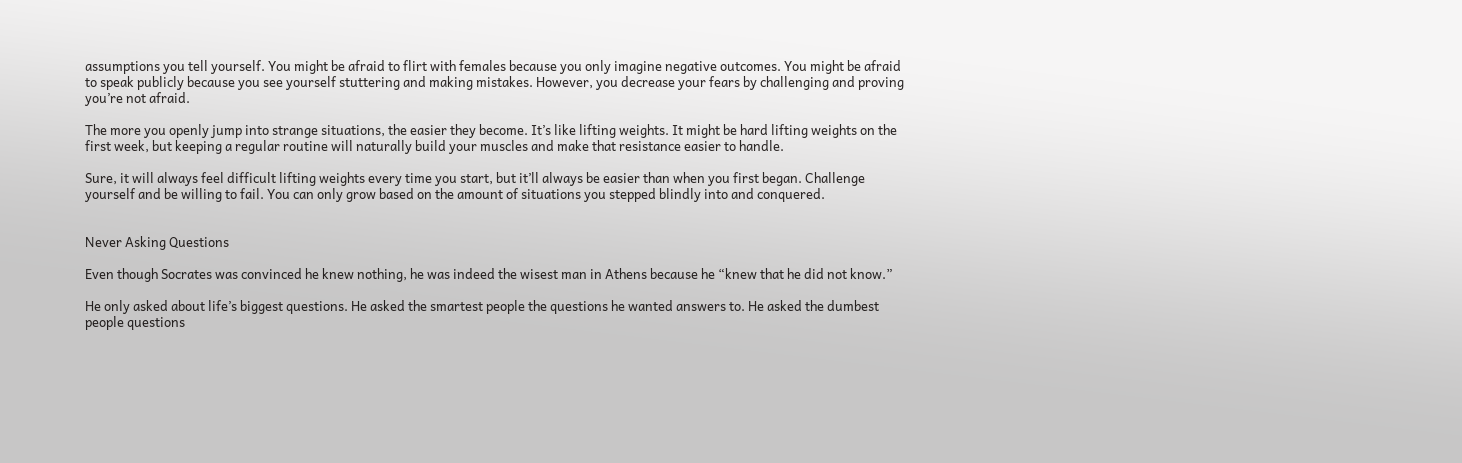assumptions you tell yourself. You might be afraid to flirt with females because you only imagine negative outcomes. You might be afraid to speak publicly because you see yourself stuttering and making mistakes. However, you decrease your fears by challenging and proving you’re not afraid.

The more you openly jump into strange situations, the easier they become. It’s like lifting weights. It might be hard lifting weights on the first week, but keeping a regular routine will naturally build your muscles and make that resistance easier to handle.

Sure, it will always feel difficult lifting weights every time you start, but it’ll always be easier than when you first began. Challenge yourself and be willing to fail. You can only grow based on the amount of situations you stepped blindly into and conquered.


Never Asking Questions

Even though Socrates was convinced he knew nothing, he was indeed the wisest man in Athens because he “knew that he did not know.”

He only asked about life’s biggest questions. He asked the smartest people the questions he wanted answers to. He asked the dumbest people questions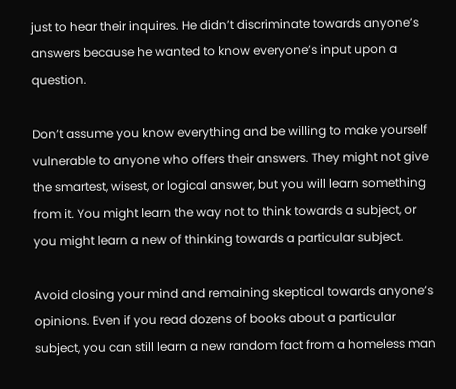just to hear their inquires. He didn’t discriminate towards anyone’s answers because he wanted to know everyone’s input upon a question.

Don’t assume you know everything and be willing to make yourself vulnerable to anyone who offers their answers. They might not give the smartest, wisest, or logical answer, but you will learn something from it. You might learn the way not to think towards a subject, or you might learn a new of thinking towards a particular subject.

Avoid closing your mind and remaining skeptical towards anyone’s opinions. Even if you read dozens of books about a particular subject, you can still learn a new random fact from a homeless man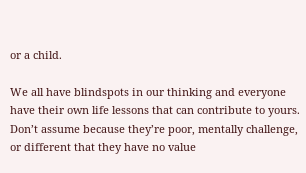or a child.

We all have blindspots in our thinking and everyone have their own life lessons that can contribute to yours. Don’t assume because they’re poor, mentally challenge, or different that they have no value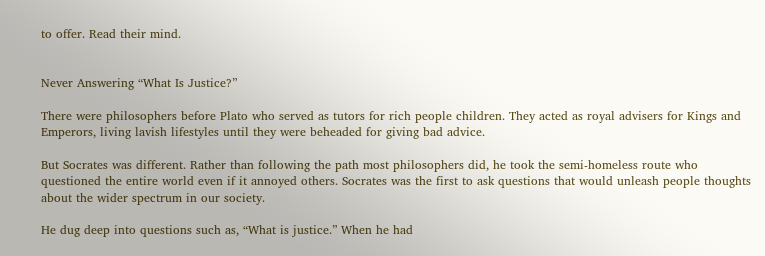to offer. Read their mind.


Never Answering “What Is Justice?”

There were philosophers before Plato who served as tutors for rich people children. They acted as royal advisers for Kings and Emperors, living lavish lifestyles until they were beheaded for giving bad advice.

But Socrates was different. Rather than following the path most philosophers did, he took the semi-homeless route who questioned the entire world even if it annoyed others. Socrates was the first to ask questions that would unleash people thoughts about the wider spectrum in our society.

He dug deep into questions such as, “What is justice.” When he had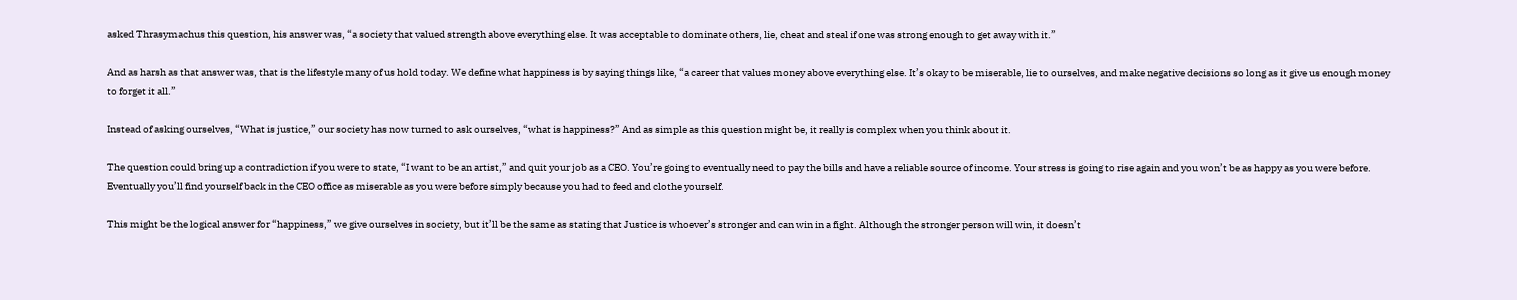asked Thrasymachus this question, his answer was, “a society that valued strength above everything else. It was acceptable to dominate others, lie, cheat and steal if one was strong enough to get away with it.”

And as harsh as that answer was, that is the lifestyle many of us hold today. We define what happiness is by saying things like, “a career that values money above everything else. It’s okay to be miserable, lie to ourselves, and make negative decisions so long as it give us enough money to forget it all.”

Instead of asking ourselves, “What is justice,” our society has now turned to ask ourselves, “what is happiness?” And as simple as this question might be, it really is complex when you think about it.

The question could bring up a contradiction if you were to state, “I want to be an artist,” and quit your job as a CEO. You’re going to eventually need to pay the bills and have a reliable source of income. Your stress is going to rise again and you won’t be as happy as you were before. Eventually you’ll find yourself back in the CEO office as miserable as you were before simply because you had to feed and clothe yourself.

This might be the logical answer for “happiness,” we give ourselves in society, but it’ll be the same as stating that Justice is whoever’s stronger and can win in a fight. Although the stronger person will win, it doesn’t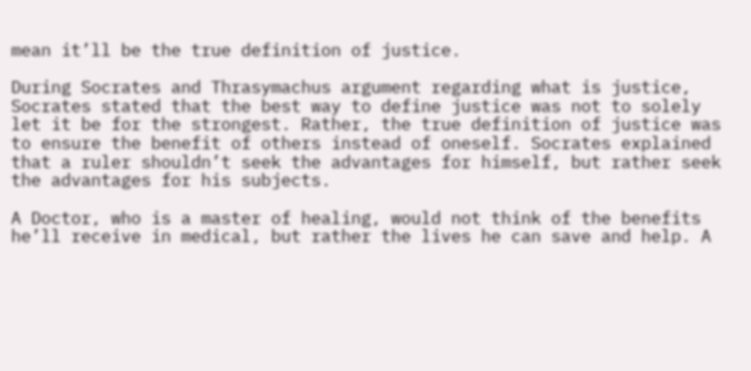mean it’ll be the true definition of justice.

During Socrates and Thrasymachus argument regarding what is justice, Socrates stated that the best way to define justice was not to solely let it be for the strongest. Rather, the true definition of justice was to ensure the benefit of others instead of oneself. Socrates explained that a ruler shouldn’t seek the advantages for himself, but rather seek the advantages for his subjects.

A Doctor, who is a master of healing, would not think of the benefits he’ll receive in medical, but rather the lives he can save and help. A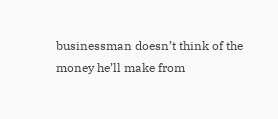businessman doesn’t think of the money he’ll make from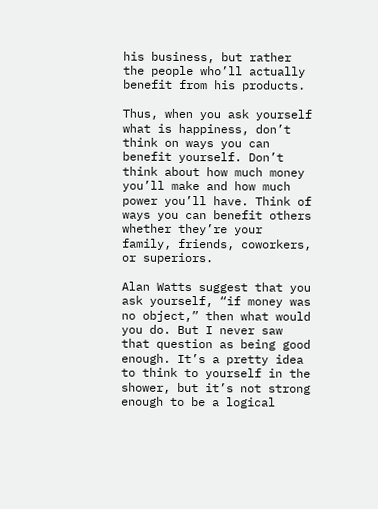his business, but rather the people who’ll actually benefit from his products.

Thus, when you ask yourself what is happiness, don’t think on ways you can benefit yourself. Don’t think about how much money you’ll make and how much power you’ll have. Think of ways you can benefit others whether they’re your family, friends, coworkers, or superiors.

Alan Watts suggest that you ask yourself, “if money was no object,” then what would you do. But I never saw that question as being good enough. It’s a pretty idea to think to yourself in the shower, but it’s not strong enough to be a logical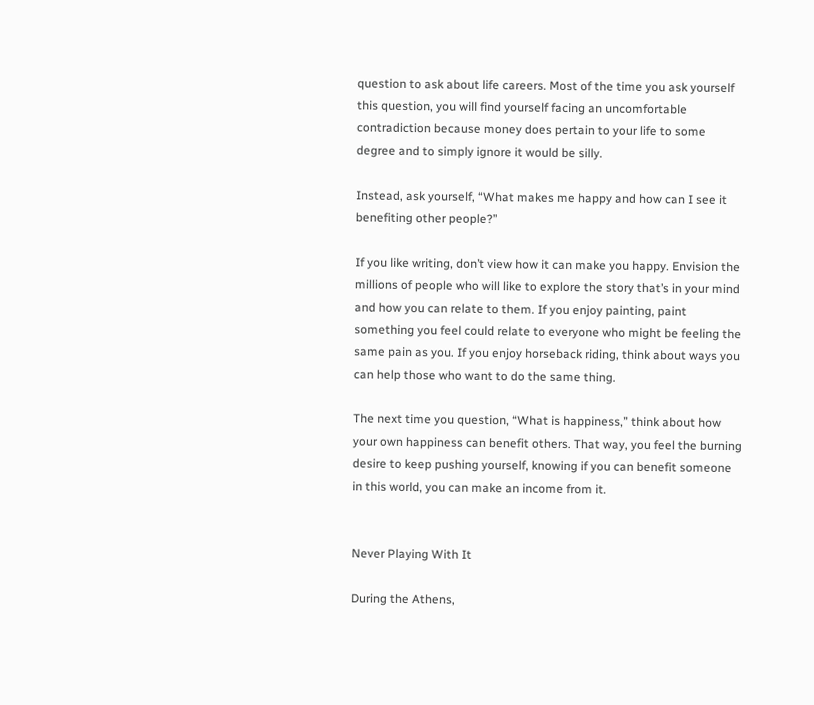question to ask about life careers. Most of the time you ask yourself this question, you will find yourself facing an uncomfortable contradiction because money does pertain to your life to some degree and to simply ignore it would be silly.

Instead, ask yourself, “What makes me happy and how can I see it benefiting other people?”

If you like writing, don’t view how it can make you happy. Envision the millions of people who will like to explore the story that’s in your mind and how you can relate to them. If you enjoy painting, paint something you feel could relate to everyone who might be feeling the same pain as you. If you enjoy horseback riding, think about ways you can help those who want to do the same thing.

The next time you question, “What is happiness,” think about how your own happiness can benefit others. That way, you feel the burning desire to keep pushing yourself, knowing if you can benefit someone in this world, you can make an income from it.


Never Playing With It

During the Athens,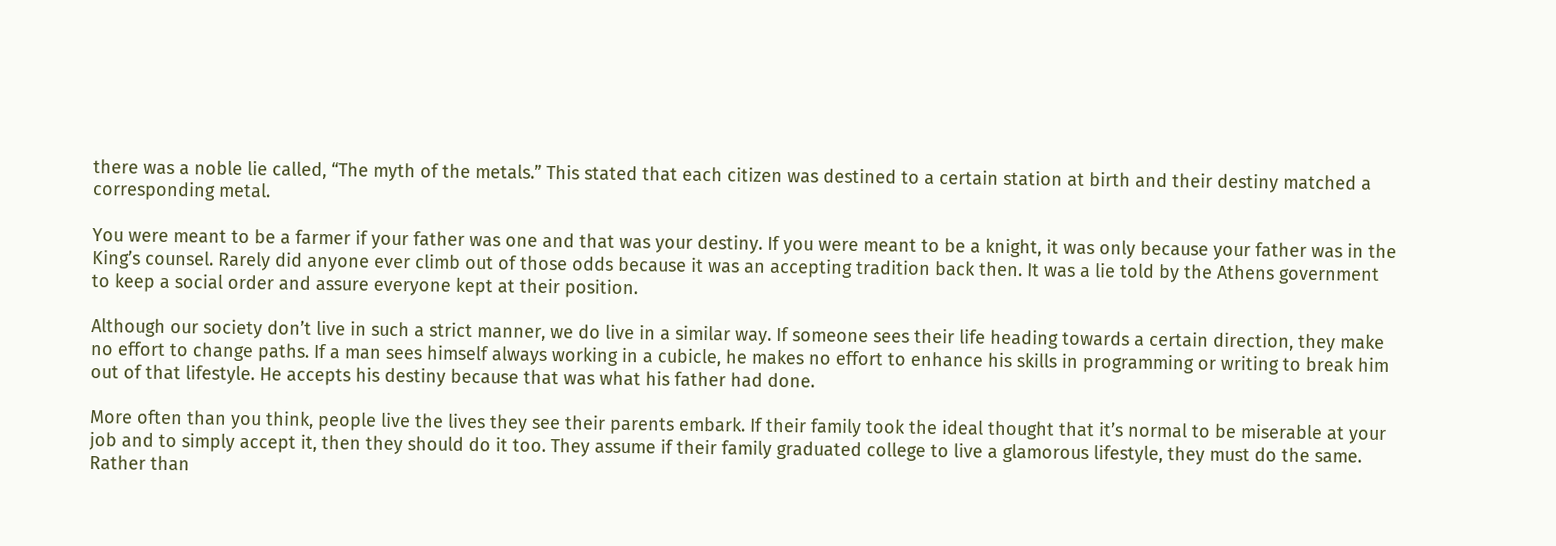there was a noble lie called, “The myth of the metals.” This stated that each citizen was destined to a certain station at birth and their destiny matched a corresponding metal.

You were meant to be a farmer if your father was one and that was your destiny. If you were meant to be a knight, it was only because your father was in the King’s counsel. Rarely did anyone ever climb out of those odds because it was an accepting tradition back then. It was a lie told by the Athens government to keep a social order and assure everyone kept at their position.

Although our society don’t live in such a strict manner, we do live in a similar way. If someone sees their life heading towards a certain direction, they make no effort to change paths. If a man sees himself always working in a cubicle, he makes no effort to enhance his skills in programming or writing to break him out of that lifestyle. He accepts his destiny because that was what his father had done.

More often than you think, people live the lives they see their parents embark. If their family took the ideal thought that it’s normal to be miserable at your job and to simply accept it, then they should do it too. They assume if their family graduated college to live a glamorous lifestyle, they must do the same. Rather than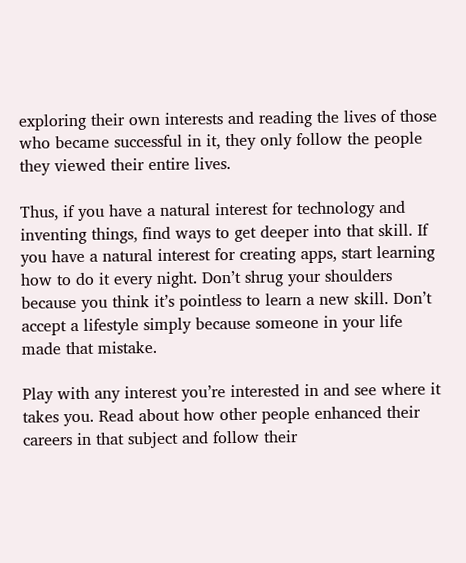exploring their own interests and reading the lives of those who became successful in it, they only follow the people they viewed their entire lives.

Thus, if you have a natural interest for technology and inventing things, find ways to get deeper into that skill. If you have a natural interest for creating apps, start learning how to do it every night. Don’t shrug your shoulders because you think it’s pointless to learn a new skill. Don’t accept a lifestyle simply because someone in your life made that mistake.

Play with any interest you’re interested in and see where it takes you. Read about how other people enhanced their careers in that subject and follow their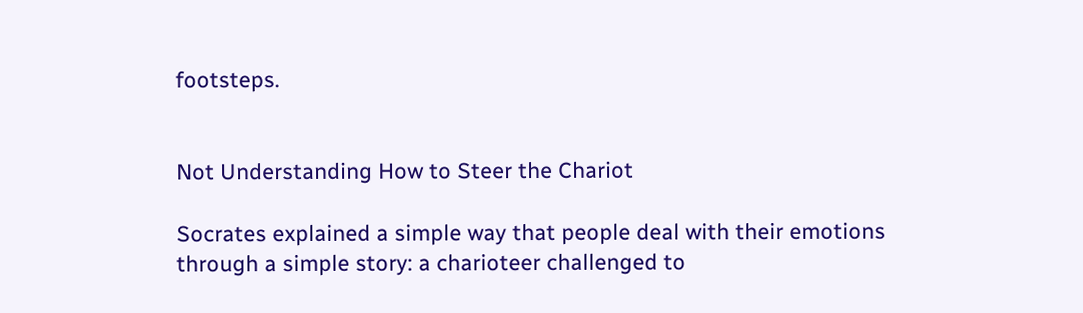footsteps.


Not Understanding How to Steer the Chariot

Socrates explained a simple way that people deal with their emotions through a simple story: a charioteer challenged to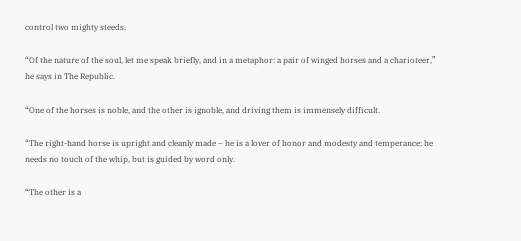control two mighty steeds.

“Of the nature of the soul, let me speak briefly, and in a metaphor: a pair of winged horses and a charioteer,” he says in The Republic.

“One of the horses is noble, and the other is ignoble, and driving them is immensely difficult.

“The right-hand horse is upright and cleanly made – he is a lover of honor and modesty and temperance; he needs no touch of the whip, but is guided by word only.

“The other is a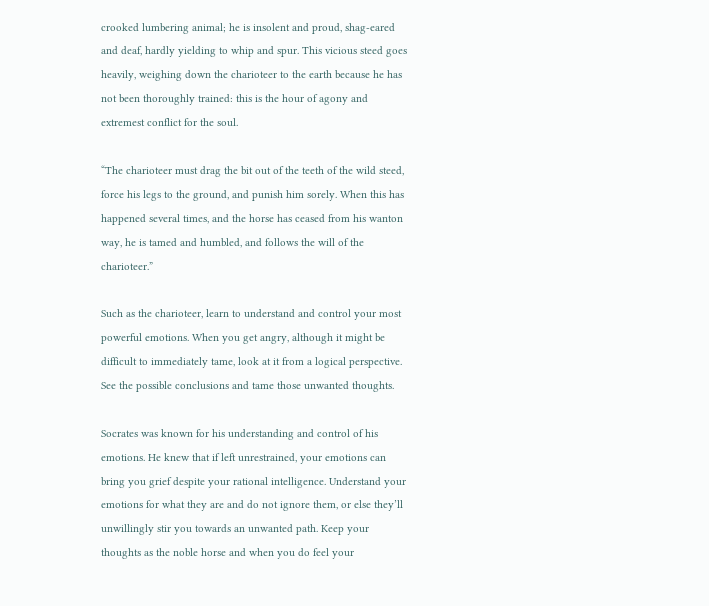crooked lumbering animal; he is insolent and proud, shag-eared and deaf, hardly yielding to whip and spur. This vicious steed goes heavily, weighing down the charioteer to the earth because he has not been thoroughly trained: this is the hour of agony and extremest conflict for the soul.

“The charioteer must drag the bit out of the teeth of the wild steed, force his legs to the ground, and punish him sorely. When this has happened several times, and the horse has ceased from his wanton way, he is tamed and humbled, and follows the will of the charioteer.”

Such as the charioteer, learn to understand and control your most powerful emotions. When you get angry, although it might be difficult to immediately tame, look at it from a logical perspective. See the possible conclusions and tame those unwanted thoughts.

Socrates was known for his understanding and control of his emotions. He knew that if left unrestrained, your emotions can bring you grief despite your rational intelligence. Understand your emotions for what they are and do not ignore them, or else they’ll unwillingly stir you towards an unwanted path. Keep your thoughts as the noble horse and when you do feel your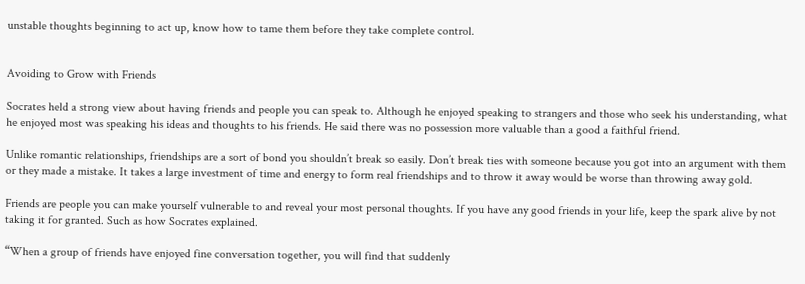unstable thoughts beginning to act up, know how to tame them before they take complete control.


Avoiding to Grow with Friends

Socrates held a strong view about having friends and people you can speak to. Although he enjoyed speaking to strangers and those who seek his understanding, what he enjoyed most was speaking his ideas and thoughts to his friends. He said there was no possession more valuable than a good a faithful friend.

Unlike romantic relationships, friendships are a sort of bond you shouldn’t break so easily. Don’t break ties with someone because you got into an argument with them or they made a mistake. It takes a large investment of time and energy to form real friendships and to throw it away would be worse than throwing away gold.

Friends are people you can make yourself vulnerable to and reveal your most personal thoughts. If you have any good friends in your life, keep the spark alive by not taking it for granted. Such as how Socrates explained.

“When a group of friends have enjoyed fine conversation together, you will find that suddenly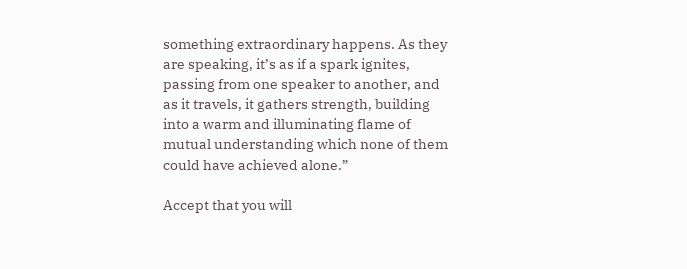something extraordinary happens. As they are speaking, it’s as if a spark ignites, passing from one speaker to another, and as it travels, it gathers strength, building into a warm and illuminating flame of mutual understanding which none of them could have achieved alone.”

Accept that you will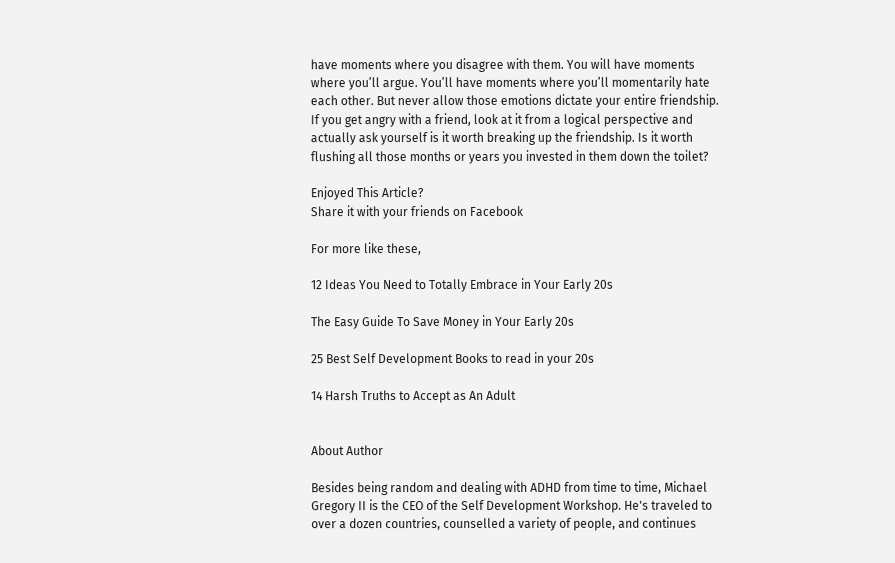have moments where you disagree with them. You will have moments where you’ll argue. You’ll have moments where you’ll momentarily hate each other. But never allow those emotions dictate your entire friendship. If you get angry with a friend, look at it from a logical perspective and actually ask yourself is it worth breaking up the friendship. Is it worth flushing all those months or years you invested in them down the toilet?

Enjoyed This Article?
Share it with your friends on Facebook

For more like these,

12 Ideas You Need to Totally Embrace in Your Early 20s

The Easy Guide To Save Money in Your Early 20s

25 Best Self Development Books to read in your 20s

14 Harsh Truths to Accept as An Adult


About Author

Besides being random and dealing with ADHD from time to time, Michael Gregory II is the CEO of the Self Development Workshop. He's traveled to over a dozen countries, counselled a variety of people, and continues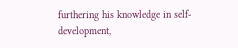furthering his knowledge in self-development,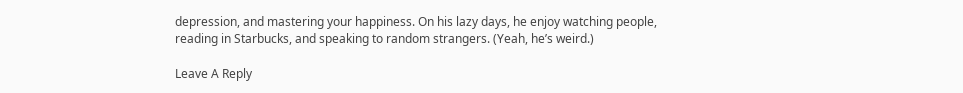depression, and mastering your happiness. On his lazy days, he enjoy watching people, reading in Starbucks, and speaking to random strangers. (Yeah, he’s weird.)

Leave A Reply